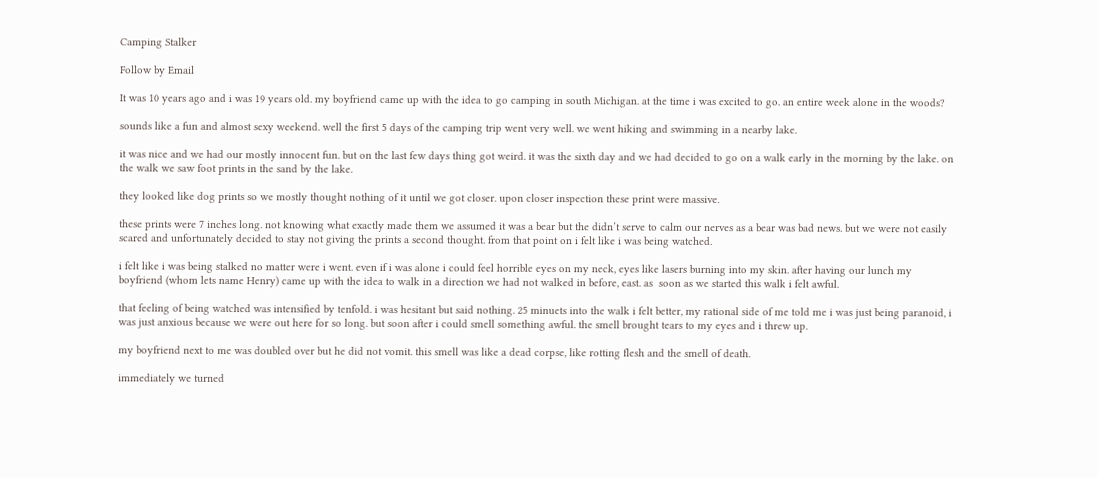Camping Stalker

Follow by Email

It was 10 years ago and i was 19 years old. my boyfriend came up with the idea to go camping in south Michigan. at the time i was excited to go. an entire week alone in the woods?

sounds like a fun and almost sexy weekend. well the first 5 days of the camping trip went very well. we went hiking and swimming in a nearby lake.

it was nice and we had our mostly innocent fun. but on the last few days thing got weird. it was the sixth day and we had decided to go on a walk early in the morning by the lake. on the walk we saw foot prints in the sand by the lake.

they looked like dog prints so we mostly thought nothing of it until we got closer. upon closer inspection these print were massive.

these prints were 7 inches long. not knowing what exactly made them we assumed it was a bear but the didn’t serve to calm our nerves as a bear was bad news. but we were not easily scared and unfortunately decided to stay not giving the prints a second thought. from that point on i felt like i was being watched.

i felt like i was being stalked no matter were i went. even if i was alone i could feel horrible eyes on my neck, eyes like lasers burning into my skin. after having our lunch my boyfriend (whom lets name Henry) came up with the idea to walk in a direction we had not walked in before, east. as  soon as we started this walk i felt awful.

that feeling of being watched was intensified by tenfold. i was hesitant but said nothing. 25 minuets into the walk i felt better, my rational side of me told me i was just being paranoid, i was just anxious because we were out here for so long. but soon after i could smell something awful. the smell brought tears to my eyes and i threw up.

my boyfriend next to me was doubled over but he did not vomit. this smell was like a dead corpse, like rotting flesh and the smell of death.

immediately we turned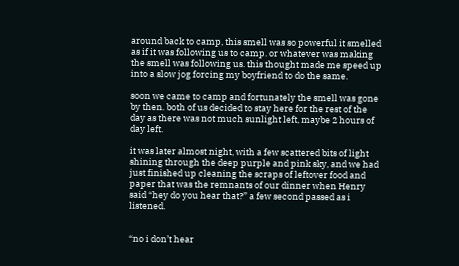around back to camp, this smell was so powerful it smelled as if it was following us to camp. or whatever was making the smell was following us. this thought made me speed up into a slow jog forcing my boyfriend to do the same.

soon we came to camp and fortunately the smell was gone by then. both of us decided to stay here for the rest of the day as there was not much sunlight left, maybe 2 hours of day left.

it was later almost night, with a few scattered bits of light shining through the deep purple and pink sky, and we had just finished up cleaning the scraps of leftover food and paper that was the remnants of our dinner when Henry said “hey do you hear that?” a few second passed as i listened.


“no i don’t hear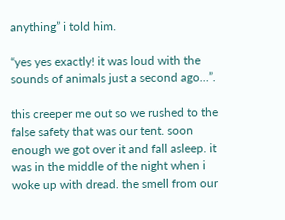anything” i told him.

“yes yes exactly! it was loud with the sounds of animals just a second ago…”.

this creeper me out so we rushed to the false safety that was our tent. soon enough we got over it and fall asleep. it was in the middle of the night when i woke up with dread. the smell from our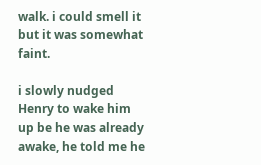walk. i could smell it but it was somewhat faint.

i slowly nudged Henry to wake him up be he was already awake, he told me he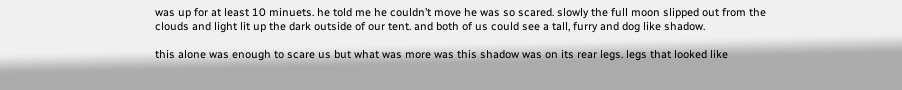was up for at least 10 minuets. he told me he couldn’t move he was so scared. slowly the full moon slipped out from the clouds and light lit up the dark outside of our tent. and both of us could see a tall, furry and dog like shadow.

this alone was enough to scare us but what was more was this shadow was on its rear legs. legs that looked like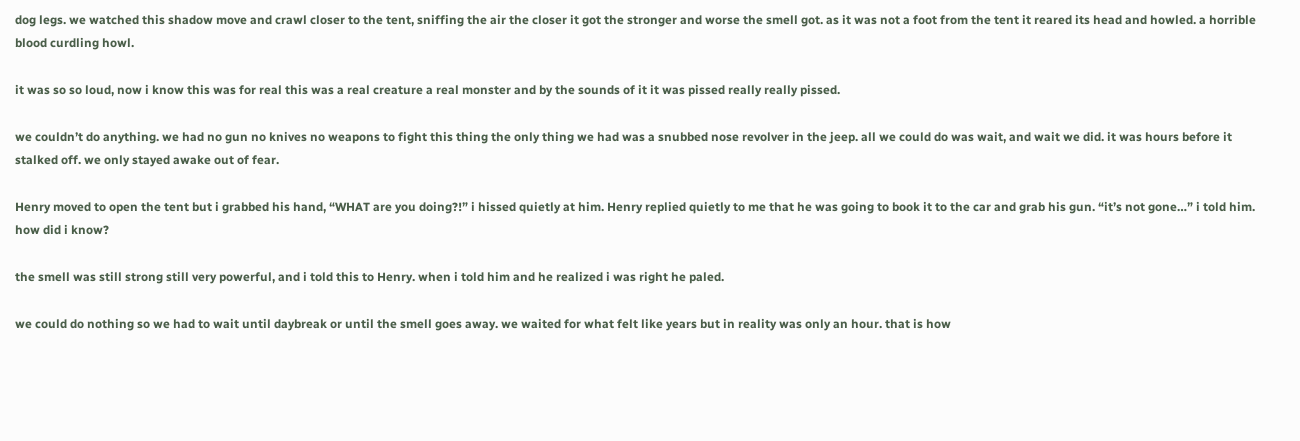dog legs. we watched this shadow move and crawl closer to the tent, sniffing the air the closer it got the stronger and worse the smell got. as it was not a foot from the tent it reared its head and howled. a horrible blood curdling howl.

it was so so loud, now i know this was for real this was a real creature a real monster and by the sounds of it it was pissed really really pissed.

we couldn’t do anything. we had no gun no knives no weapons to fight this thing the only thing we had was a snubbed nose revolver in the jeep. all we could do was wait, and wait we did. it was hours before it stalked off. we only stayed awake out of fear.

Henry moved to open the tent but i grabbed his hand, “WHAT are you doing?!” i hissed quietly at him. Henry replied quietly to me that he was going to book it to the car and grab his gun. “it’s not gone…” i told him. how did i know?

the smell was still strong still very powerful, and i told this to Henry. when i told him and he realized i was right he paled.

we could do nothing so we had to wait until daybreak or until the smell goes away. we waited for what felt like years but in reality was only an hour. that is how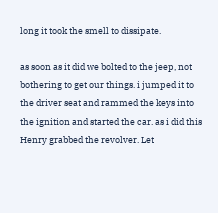long it took the smell to dissipate.

as soon as it did we bolted to the jeep, not bothering to get our things. i jumped it to the driver seat and rammed the keys into the ignition and started the car. as i did this Henry grabbed the revolver. Let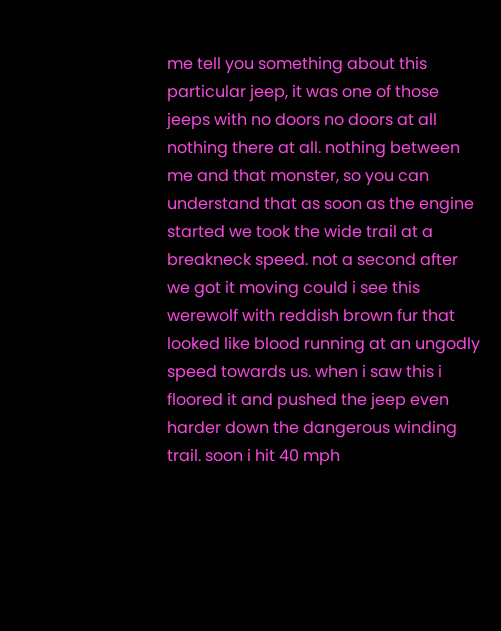me tell you something about this particular jeep, it was one of those jeeps with no doors no doors at all nothing there at all. nothing between me and that monster, so you can understand that as soon as the engine started we took the wide trail at a breakneck speed. not a second after we got it moving could i see this werewolf with reddish brown fur that looked like blood running at an ungodly speed towards us. when i saw this i floored it and pushed the jeep even harder down the dangerous winding trail. soon i hit 40 mph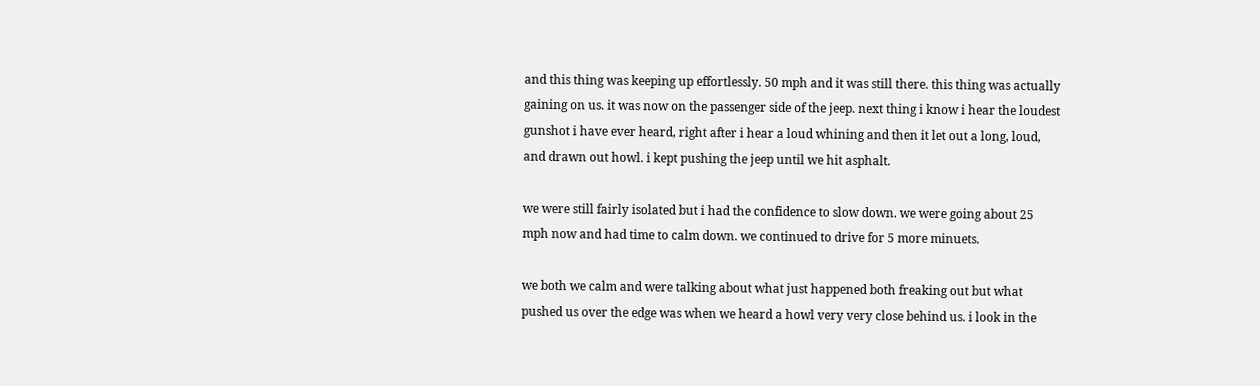and this thing was keeping up effortlessly. 50 mph and it was still there. this thing was actually gaining on us. it was now on the passenger side of the jeep. next thing i know i hear the loudest gunshot i have ever heard, right after i hear a loud whining and then it let out a long, loud, and drawn out howl. i kept pushing the jeep until we hit asphalt.

we were still fairly isolated but i had the confidence to slow down. we were going about 25 mph now and had time to calm down. we continued to drive for 5 more minuets.

we both we calm and were talking about what just happened both freaking out but what pushed us over the edge was when we heard a howl very very close behind us. i look in the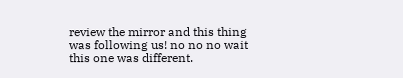review the mirror and this thing was following us! no no no wait this one was different.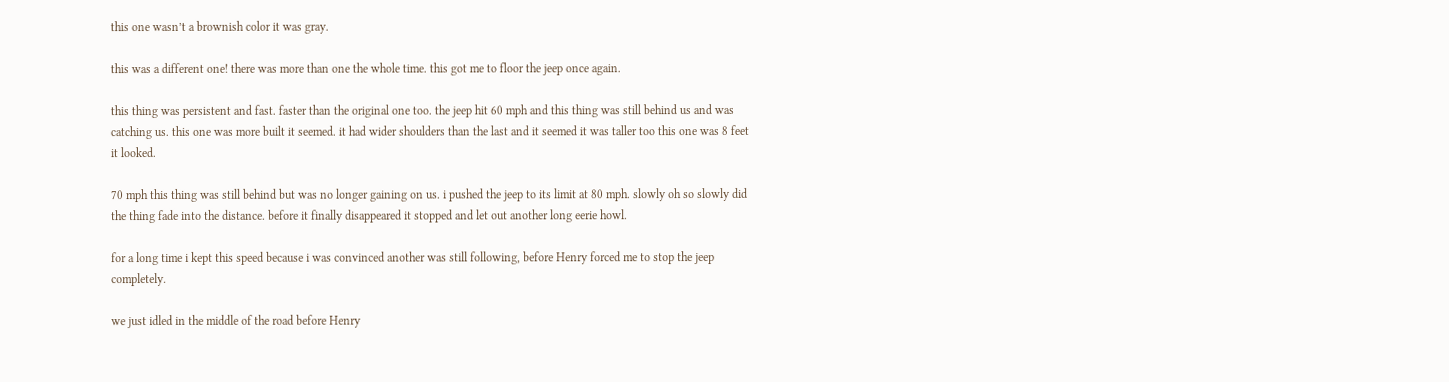this one wasn’t a brownish color it was gray.

this was a different one! there was more than one the whole time. this got me to floor the jeep once again.

this thing was persistent and fast. faster than the original one too. the jeep hit 60 mph and this thing was still behind us and was catching us. this one was more built it seemed. it had wider shoulders than the last and it seemed it was taller too this one was 8 feet it looked.

70 mph this thing was still behind but was no longer gaining on us. i pushed the jeep to its limit at 80 mph. slowly oh so slowly did the thing fade into the distance. before it finally disappeared it stopped and let out another long eerie howl.

for a long time i kept this speed because i was convinced another was still following, before Henry forced me to stop the jeep completely.

we just idled in the middle of the road before Henry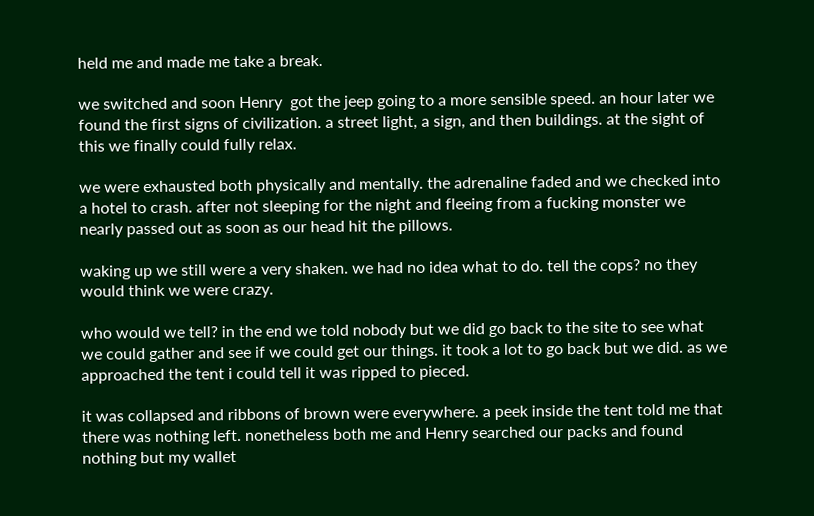held me and made me take a break.

we switched and soon Henry  got the jeep going to a more sensible speed. an hour later we found the first signs of civilization. a street light, a sign, and then buildings. at the sight of this we finally could fully relax.

we were exhausted both physically and mentally. the adrenaline faded and we checked into a hotel to crash. after not sleeping for the night and fleeing from a fucking monster we nearly passed out as soon as our head hit the pillows.

waking up we still were a very shaken. we had no idea what to do. tell the cops? no they would think we were crazy.

who would we tell? in the end we told nobody but we did go back to the site to see what we could gather and see if we could get our things. it took a lot to go back but we did. as we approached the tent i could tell it was ripped to pieced.

it was collapsed and ribbons of brown were everywhere. a peek inside the tent told me that there was nothing left. nonetheless both me and Henry searched our packs and found nothing but my wallet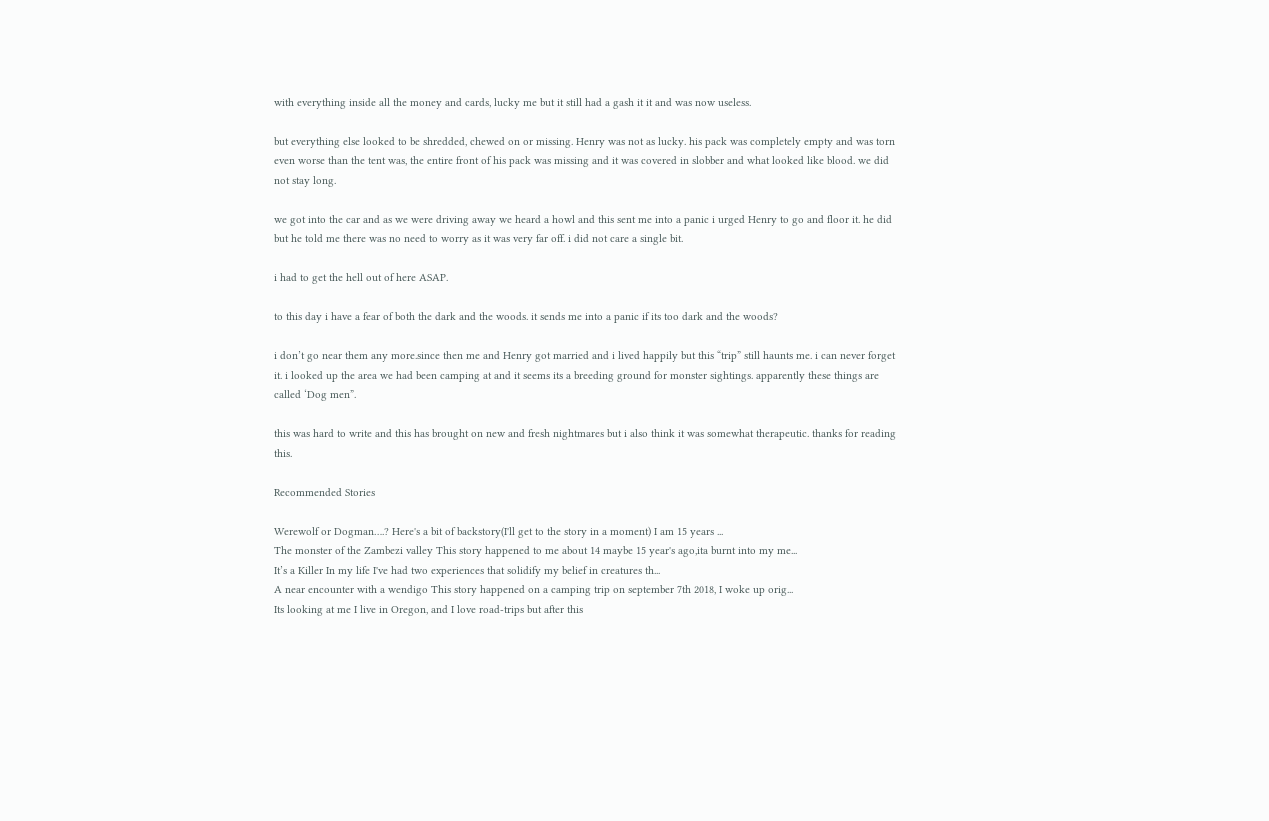with everything inside all the money and cards, lucky me but it still had a gash it it and was now useless.

but everything else looked to be shredded, chewed on or missing. Henry was not as lucky. his pack was completely empty and was torn even worse than the tent was, the entire front of his pack was missing and it was covered in slobber and what looked like blood. we did not stay long.

we got into the car and as we were driving away we heard a howl and this sent me into a panic i urged Henry to go and floor it. he did but he told me there was no need to worry as it was very far off. i did not care a single bit.

i had to get the hell out of here ASAP.

to this day i have a fear of both the dark and the woods. it sends me into a panic if its too dark and the woods?

i don’t go near them any more.since then me and Henry got married and i lived happily but this “trip” still haunts me. i can never forget it. i looked up the area we had been camping at and it seems its a breeding ground for monster sightings. apparently these things are called ‘Dog men”.

this was hard to write and this has brought on new and fresh nightmares but i also think it was somewhat therapeutic. thanks for reading this.

Recommended Stories

Werewolf or Dogman….? Here's a bit of backstory(I'll get to the story in a moment) I am 15 years ...
The monster of the Zambezi valley This story happened to me about 14 maybe 15 year's ago,ita burnt into my me...
It’s a Killer In my life I've had two experiences that solidify my belief in creatures th...
A near encounter with a wendigo This story happened on a camping trip on september 7th 2018, I woke up orig...
Its looking at me I live in Oregon, and I love road-trips but after this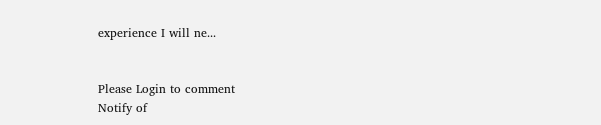experience I will ne...


Please Login to comment
Notify of